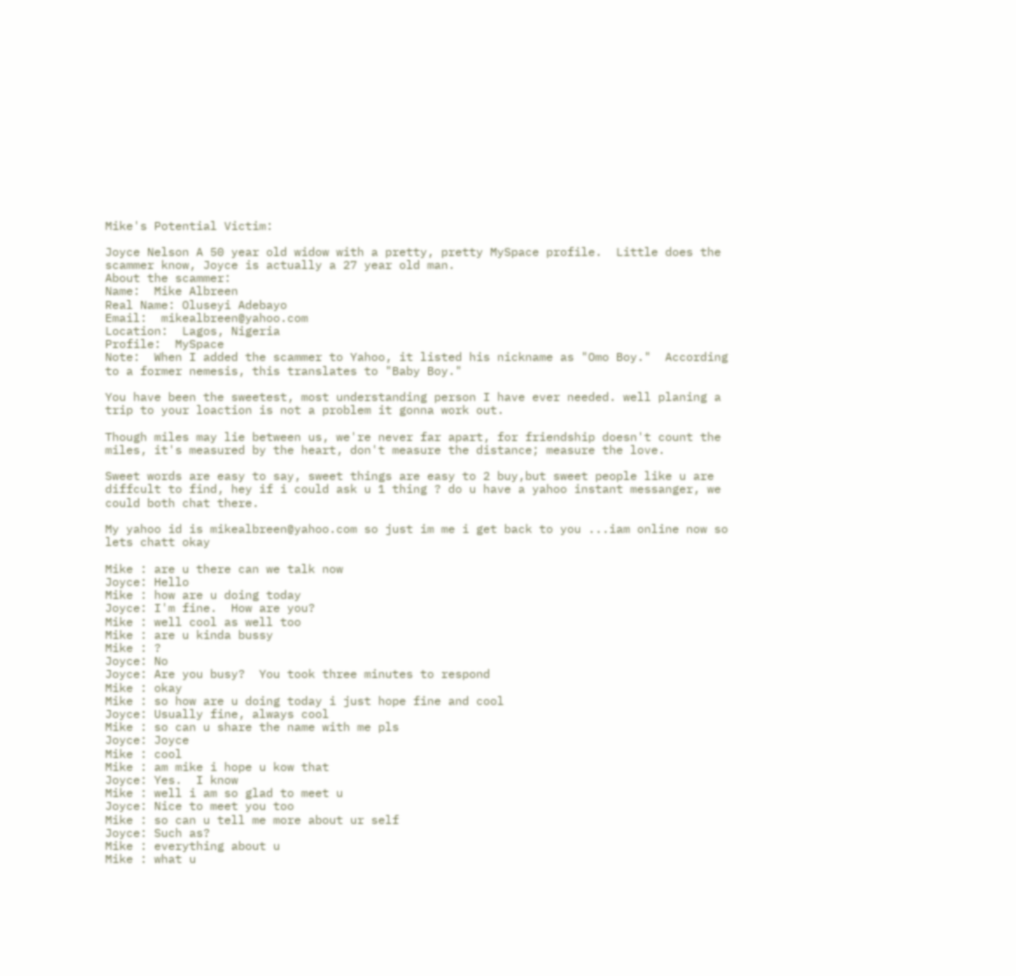Mike's Potential Victim:

Joyce Nelson A 50 year old widow with a pretty, pretty MySpace profile.  Little does the scammer know, Joyce is actually a 27 year old man.
About the scammer:
Name:  Mike Albreen
Real Name: Oluseyi Adebayo
Email:  mikealbreen@yahoo.com
Location:  Lagos, Nigeria
Profile:  MySpace
Note:  When I added the scammer to Yahoo, it listed his nickname as "Omo Boy."  According to a former nemesis, this translates to "Baby Boy."

You have been the sweetest, most understanding person I have ever needed. well planing a trip to your loaction is not a problem it gonna work out.

Though miles may lie between us, we're never far apart, for friendship doesn't count the miles, it's measured by the heart, don't measure the distance; measure the love.

Sweet words are easy to say, sweet things are easy to 2 buy,but sweet people like u are diffcult to find, hey if i could ask u 1 thing ? do u have a yahoo instant messanger, we could both chat there.

My yahoo id is mikealbreen@yahoo.com so just im me i get back to you ...iam online now so lets chatt okay

Mike : are u there can we talk now
Joyce: Hello
Mike : how are u doing today
Joyce: I'm fine.  How are you?
Mike : well cool as well too
Mike : are u kinda bussy
Mike : ?
Joyce: No
Joyce: Are you busy?  You took three minutes to respond
Mike : okay
Mike : so how are u doing today i just hope fine and cool
Joyce: Usually fine, always cool
Mike : so can u share the name with me pls
Joyce: Joyce
Mike : cool
Mike : am mike i hope u kow that
Joyce: Yes.  I know
Mike : well i am so glad to meet u
Joyce: Nice to meet you too
Mike : so can u tell me more about ur self
Joyce: Such as?
Mike : everything about u
Mike : what u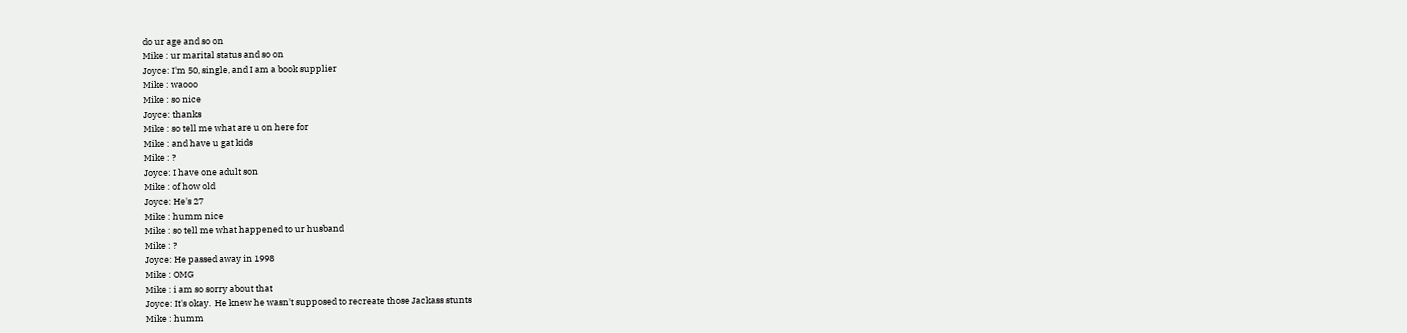do ur age and so on
Mike : ur marital status and so on
Joyce: I'm 50, single, and I am a book supplier
Mike : waooo
Mike : so nice
Joyce: thanks
Mike : so tell me what are u on here for
Mike : and have u gat kids
Mike : ?
Joyce: I have one adult son
Mike : of how old
Joyce: He's 27
Mike : humm nice
Mike : so tell me what happened to ur husband
Mike : ?
Joyce: He passed away in 1998
Mike : OMG
Mike : i am so sorry about that
Joyce: It's okay.  He knew he wasn't supposed to recreate those Jackass stunts
Mike : humm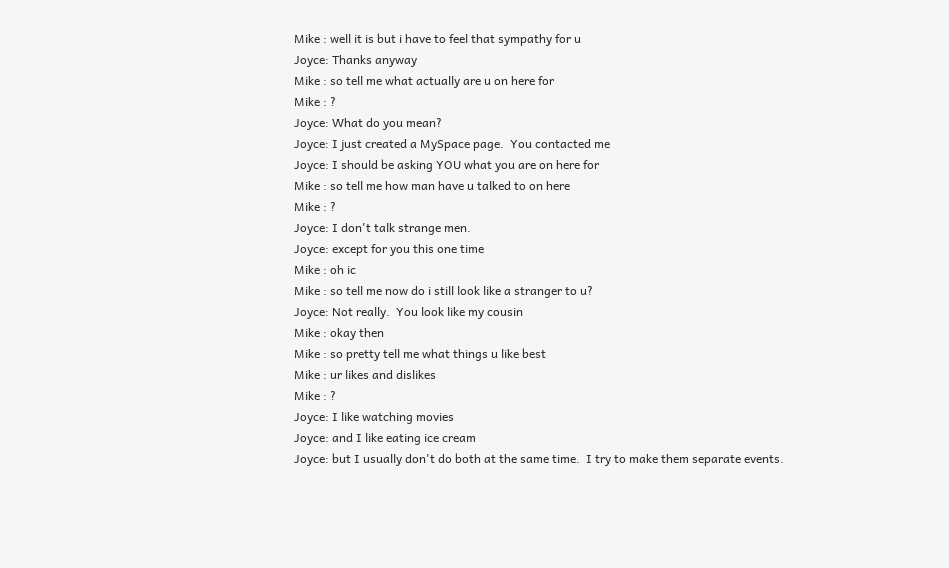Mike : well it is but i have to feel that sympathy for u
Joyce: Thanks anyway
Mike : so tell me what actually are u on here for
Mike : ?
Joyce: What do you mean?
Joyce: I just created a MySpace page.  You contacted me
Joyce: I should be asking YOU what you are on here for
Mike : so tell me how man have u talked to on here
Mike : ?
Joyce: I don't talk strange men.
Joyce: except for you this one time
Mike : oh ic
Mike : so tell me now do i still look like a stranger to u?
Joyce: Not really.  You look like my cousin
Mike : okay then
Mike : so pretty tell me what things u like best
Mike : ur likes and dislikes
Mike : ?
Joyce: I like watching movies
Joyce: and I like eating ice cream
Joyce: but I usually don't do both at the same time.  I try to make them separate events.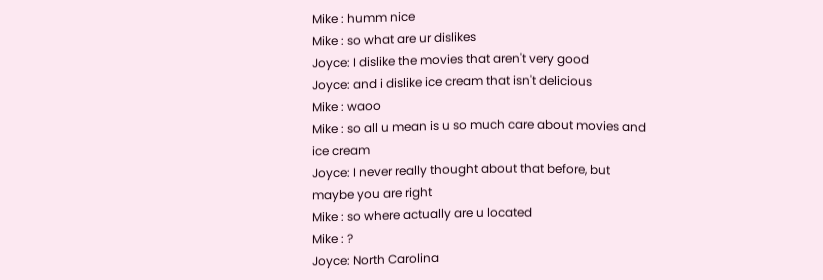Mike : humm nice
Mike : so what are ur dislikes
Joyce: I dislike the movies that aren't very good
Joyce: and i dislike ice cream that isn't delicious
Mike : waoo
Mike : so all u mean is u so much care about movies and ice cream
Joyce: I never really thought about that before, but maybe you are right
Mike : so where actually are u located
Mike : ?
Joyce: North Carolina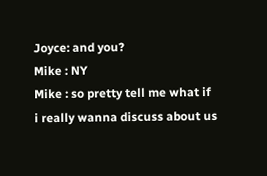Joyce: and you?
Mike : NY
Mike : so pretty tell me what if i really wanna discuss about us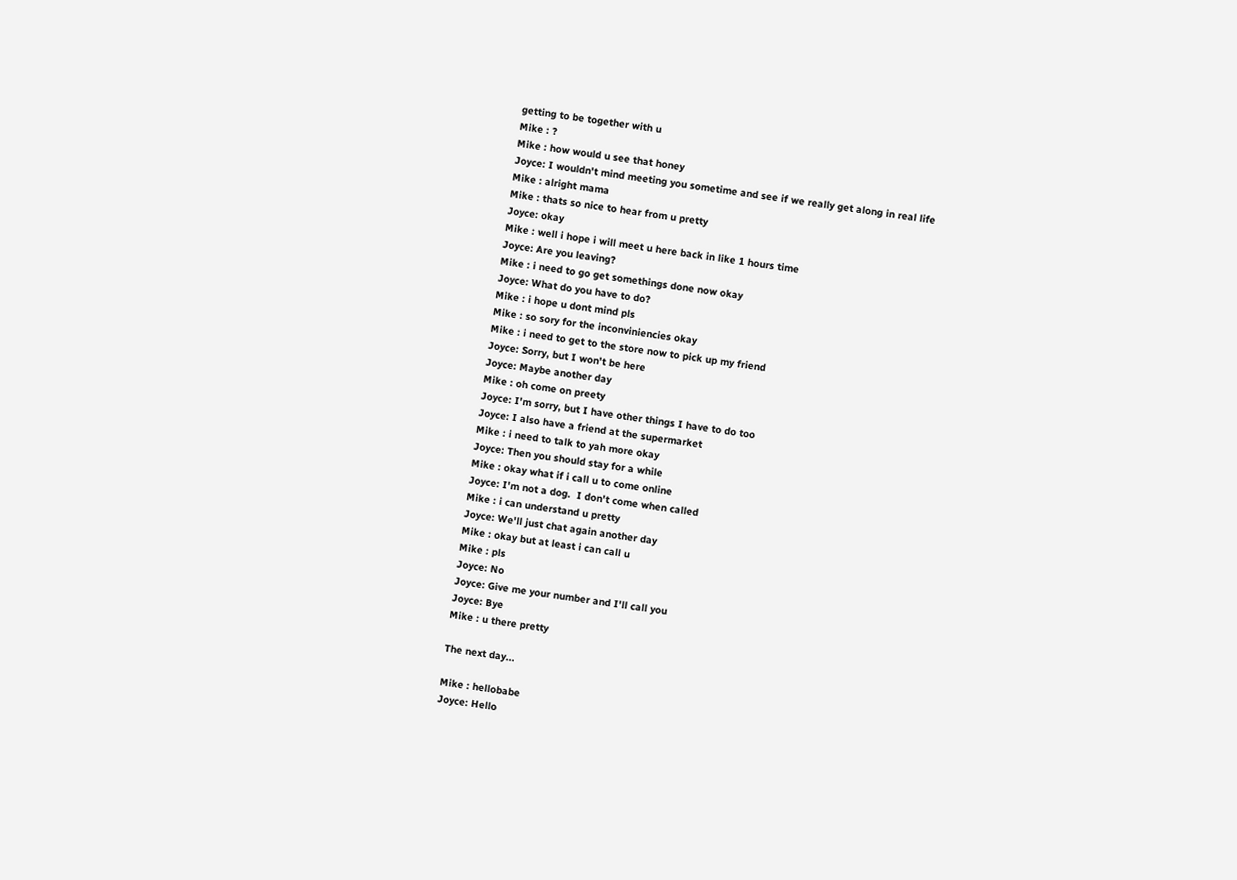getting to be together with u
Mike : ?
Mike : how would u see that honey
Joyce: I wouldn't mind meeting you sometime and see if we really get along in real life
Mike : alright mama
Mike : thats so nice to hear from u pretty
Joyce: okay
Mike : well i hope i will meet u here back in like 1 hours time
Joyce: Are you leaving?
Mike : i need to go get somethings done now okay
Joyce: What do you have to do?
Mike : i hope u dont mind pls
Mike : so sory for the inconviniencies okay
Mike : i need to get to the store now to pick up my friend
Joyce: Sorry, but I won't be here
Joyce: Maybe another day
Mike : oh come on preety
Joyce: I'm sorry, but I have other things I have to do too
Joyce: I also have a friend at the supermarket
Mike : i need to talk to yah more okay
Joyce: Then you should stay for a while
Mike : okay what if i call u to come online
Joyce: I'm not a dog.  I don't come when called
Mike : i can understand u pretty
Joyce: We'll just chat again another day
Mike : okay but at least i can call u
Mike : pls
Joyce: No
Joyce: Give me your number and I'll call you
Joyce: Bye
Mike : u there pretty

The next day...

Mike : hellobabe
Joyce: Hello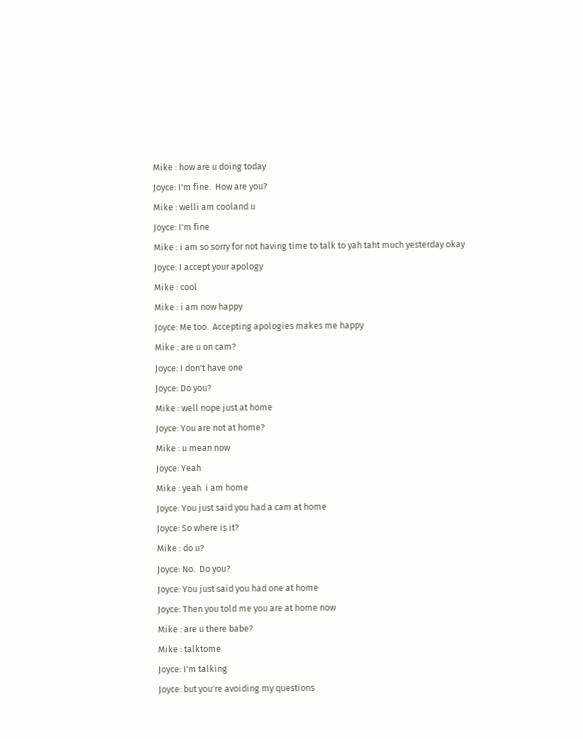Mike : how are u doing today
Joyce: I'm fine.  How are you?
Mike : welli am cooland u
Joyce: I'm fine
Mike : i am so sorry for not having time to talk to yah taht much yesterday okay
Joyce: I accept your apology
Mike : cool
Mike : i am now happy
Joyce: Me too.  Accepting apologies makes me happy
Mike : are u on cam?
Joyce: I don't have one
Joyce: Do you?
Mike : well nope just at home
Joyce: You are not at home?
Mike : u mean now
Joyce: Yeah
Mike : yeah  i am home
Joyce: You just said you had a cam at home
Joyce: So where is it?
Mike : do u?
Joyce: No.  Do you?
Joyce: You just said you had one at home
Joyce: Then you told me you are at home now
Mike : are u there babe?
Mike : talktome
Joyce: I'm talking
Joyce: but you're avoiding my questions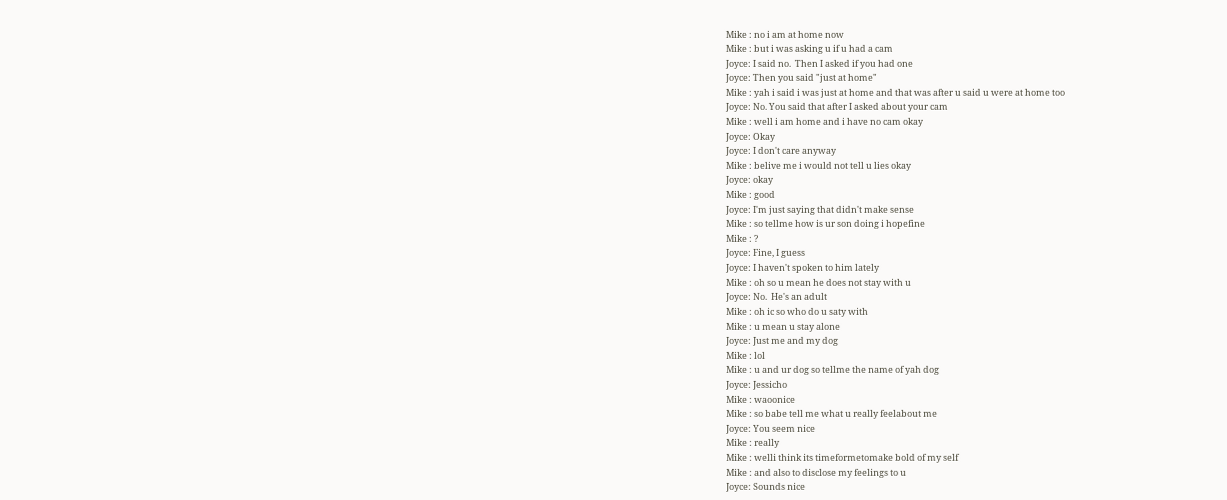Mike : no i am at home now
Mike : but i was asking u if u had a cam
Joyce: I said no.  Then I asked if you had one
Joyce: Then you said "just at home"
Mike : yah i said i was just at home and that was after u said u were at home too
Joyce: No. You said that after I asked about your cam
Mike : well i am home and i have no cam okay
Joyce: Okay
Joyce: I don't care anyway
Mike : belive me i would not tell u lies okay
Joyce: okay
Mike : good
Joyce: I'm just saying that didn't make sense
Mike : so tellme how is ur son doing i hopefine
Mike : ?
Joyce: Fine, I guess
Joyce: I haven't spoken to him lately
Mike : oh so u mean he does not stay with u
Joyce: No.  He's an adult
Mike : oh ic so who do u saty with
Mike : u mean u stay alone
Joyce: Just me and my dog
Mike : lol
Mike : u and ur dog so tellme the name of yah dog
Joyce: Jessicho
Mike : waoonice
Mike : so babe tell me what u really feelabout me
Joyce: You seem nice
Mike : really
Mike : welli think its timeformetomake bold of my self
Mike : and also to disclose my feelings to u
Joyce: Sounds nice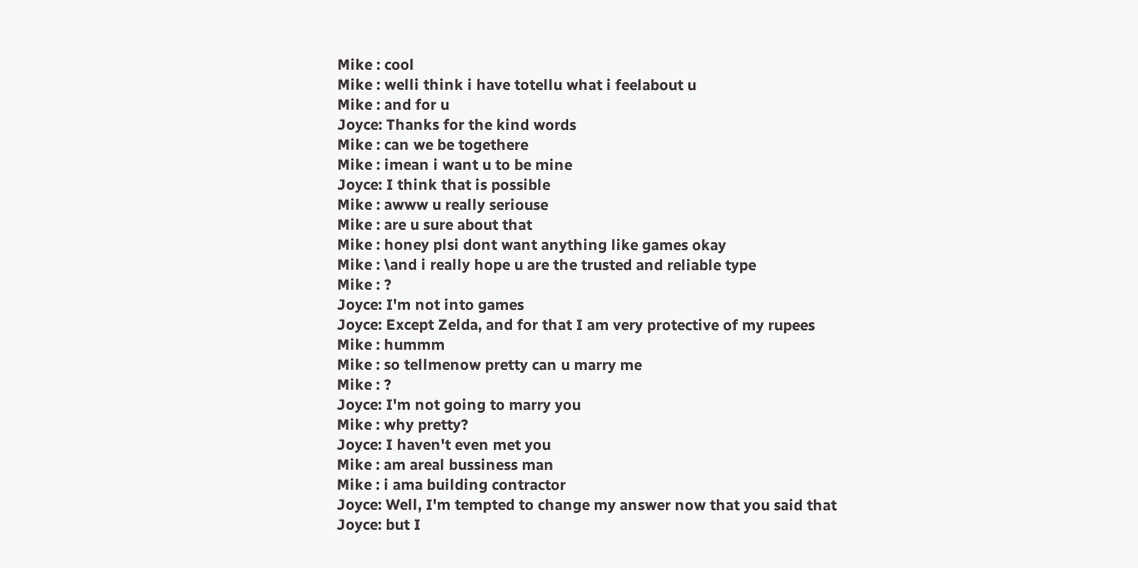Mike : cool
Mike : welli think i have totellu what i feelabout u
Mike : and for u
Joyce: Thanks for the kind words
Mike : can we be togethere
Mike : imean i want u to be mine
Joyce: I think that is possible
Mike : awww u really seriouse
Mike : are u sure about that
Mike : honey plsi dont want anything like games okay
Mike : \and i really hope u are the trusted and reliable type
Mike : ?
Joyce: I'm not into games
Joyce: Except Zelda, and for that I am very protective of my rupees
Mike : hummm
Mike : so tellmenow pretty can u marry me
Mike : ?
Joyce: I'm not going to marry you
Mike : why pretty?
Joyce: I haven't even met you
Mike : am areal bussiness man
Mike : i ama building contractor
Joyce: Well, I'm tempted to change my answer now that you said that
Joyce: but I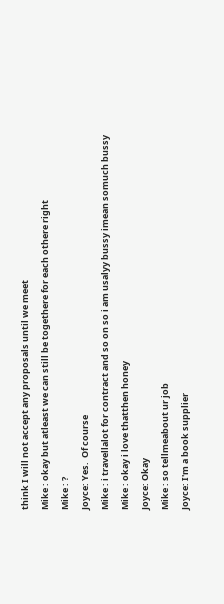think I will not accept any proposals until we meet
Mike : okay but atleast we can still be togethere for each othere right
Mike : ?
Joyce: Yes.  Of course
Mike : i travellalot for contract and so on so i am usalyy bussy imean somuch bussy
Mike : okay i love thatthen honey
Joyce: Okay
Mike : so tellmeabout ur job
Joyce: I'm a book supplier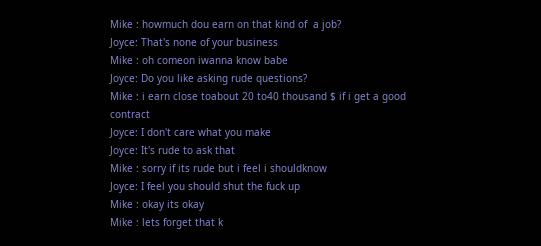Mike : howmuch dou earn on that kind of  a job?
Joyce: That's none of your business
Mike : oh comeon iwanna know babe
Joyce: Do you like asking rude questions?
Mike : i earn close toabout 20 to40 thousand $ if i get a good contract
Joyce: I don't care what you make
Joyce: It's rude to ask that
Mike : sorry if its rude but i feel i shouldknow
Joyce: I feel you should shut the fuck up
Mike : okay its okay
Mike : lets forget that k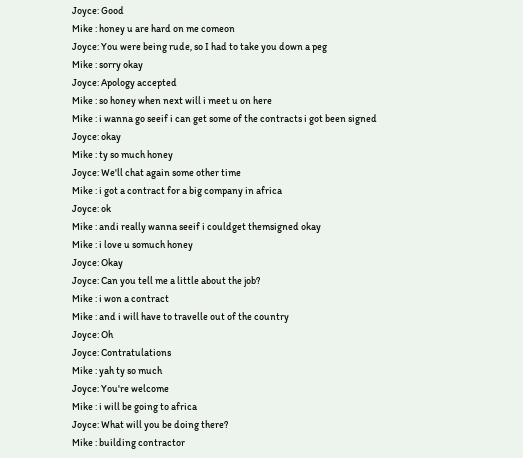Joyce: Good
Mike : honey u are hard on me comeon
Joyce: You were being rude, so I had to take you down a peg
Mike : sorry okay
Joyce: Apology accepted
Mike : so honey when next will i meet u on here
Mike : i wanna go seeif i can get some of the contracts i got been signed
Joyce: okay
Mike : ty so much honey
Joyce: We'll chat again some other time
Mike : i got a contract for a big company in africa
Joyce: ok
Mike : andi really wanna seeif i couldget themsigned okay
Mike : i love u somuch honey
Joyce: Okay
Joyce: Can you tell me a little about the job?
Mike : i won a contract
Mike : and i will have to travelle out of the country
Joyce: Oh
Joyce: Contratulations
Mike : yah ty so much
Joyce: You're welcome
Mike : i will be going to africa
Joyce: What will you be doing there?
Mike : building contractor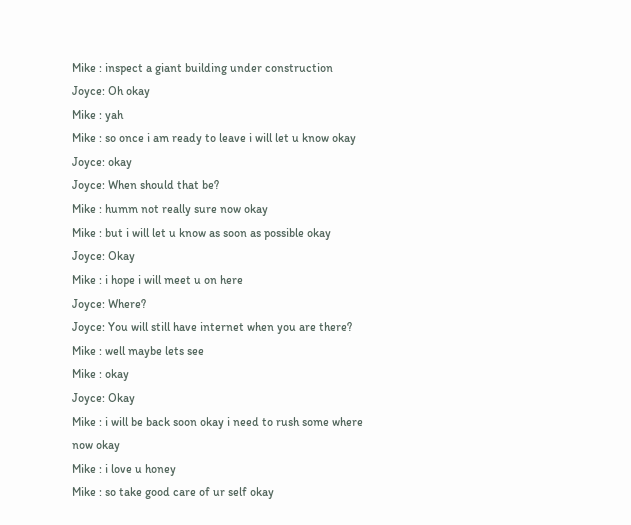Mike : inspect a giant building under construction
Joyce: Oh okay
Mike : yah
Mike : so once i am ready to leave i will let u know okay
Joyce: okay
Joyce: When should that be?
Mike : humm not really sure now okay
Mike : but i will let u know as soon as possible okay
Joyce: Okay
Mike : i hope i will meet u on here
Joyce: Where?
Joyce: You will still have internet when you are there?
Mike : well maybe lets see
Mike : okay
Joyce: Okay
Mike : i will be back soon okay i need to rush some where now okay
Mike : i love u honey
Mike : so take good care of ur self okay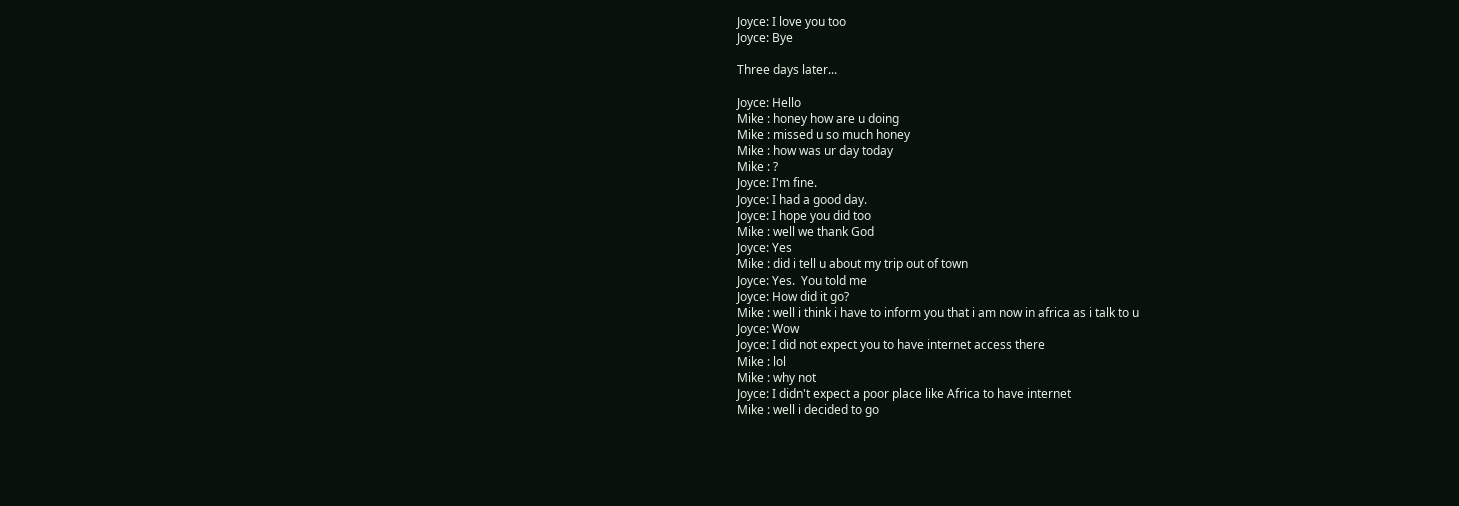Joyce: I love you too
Joyce: Bye

Three days later...

Joyce: Hello
Mike : honey how are u doing
Mike : missed u so much honey
Mike : how was ur day today
Mike : ?
Joyce: I'm fine.
Joyce: I had a good day.
Joyce: I hope you did too
Mike : well we thank God
Joyce: Yes
Mike : did i tell u about my trip out of town
Joyce: Yes.  You told me
Joyce: How did it go?
Mike : well i think i have to inform you that i am now in africa as i talk to u
Joyce: Wow
Joyce: I did not expect you to have internet access there
Mike : lol
Mike : why not
Joyce: I didn't expect a poor place like Africa to have internet
Mike : well i decided to go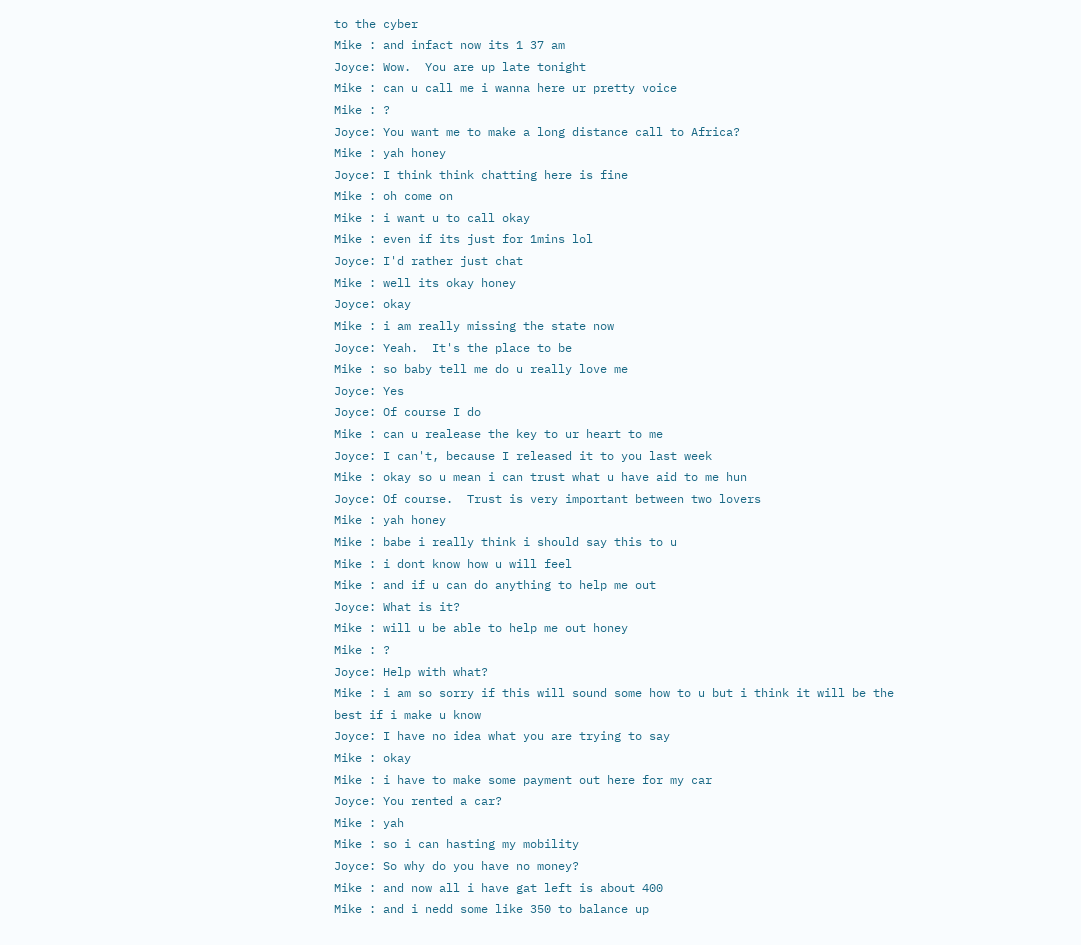to the cyber
Mike : and infact now its 1 37 am
Joyce: Wow.  You are up late tonight
Mike : can u call me i wanna here ur pretty voice
Mike : ?
Joyce: You want me to make a long distance call to Africa?
Mike : yah honey
Joyce: I think think chatting here is fine
Mike : oh come on
Mike : i want u to call okay
Mike : even if its just for 1mins lol
Joyce: I'd rather just chat
Mike : well its okay honey
Joyce: okay
Mike : i am really missing the state now
Joyce: Yeah.  It's the place to be
Mike : so baby tell me do u really love me
Joyce: Yes
Joyce: Of course I do
Mike : can u realease the key to ur heart to me
Joyce: I can't, because I released it to you last week
Mike : okay so u mean i can trust what u have aid to me hun
Joyce: Of course.  Trust is very important between two lovers
Mike : yah honey
Mike : babe i really think i should say this to u
Mike : i dont know how u will feel
Mike : and if u can do anything to help me out
Joyce: What is it?
Mike : will u be able to help me out honey
Mike : ?
Joyce: Help with what?
Mike : i am so sorry if this will sound some how to u but i think it will be the best if i make u know
Joyce: I have no idea what you are trying to say
Mike : okay
Mike : i have to make some payment out here for my car
Joyce: You rented a car?
Mike : yah
Mike : so i can hasting my mobility
Joyce: So why do you have no money?
Mike : and now all i have gat left is about 400
Mike : and i nedd some like 350 to balance up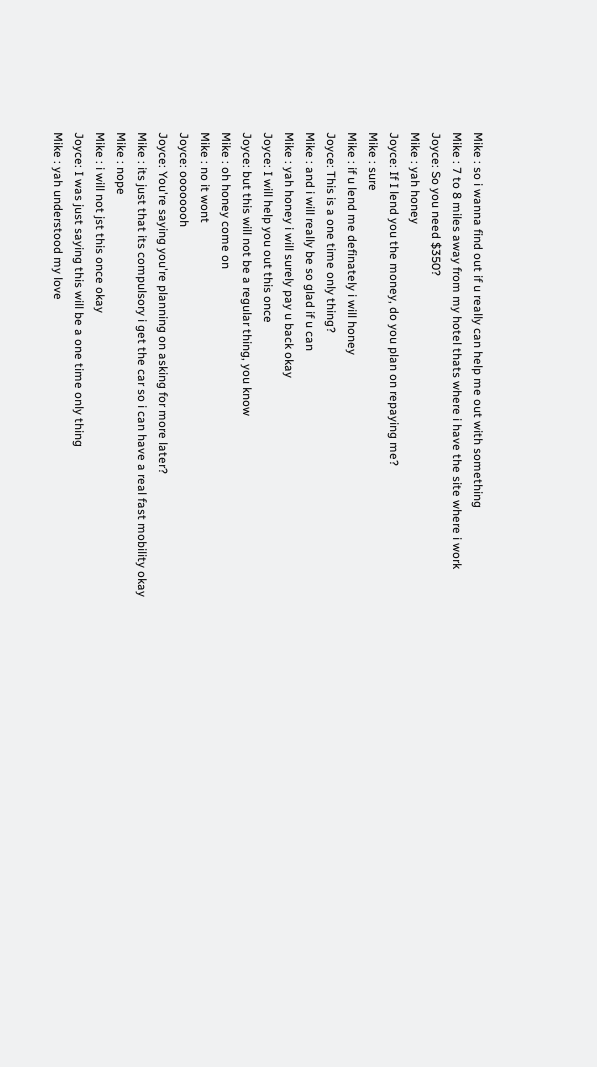Mike : so i wanna find out if u really can help me out with something
Mike : 7 to 8 miles away from my hotel thats where i have the site where i work
Joyce: So you need $350?
Mike : yah honey
Joyce: If I lend you the money, do you plan on repaying me?
Mike : sure
Mike : if u lend me definately i will honey
Joyce: This is a one time only thing?
Mike : and i will really be so glad if u can
Mike : yah honey i will surely pay u back okay
Joyce: I will help you out this once
Joyce: but this will not be a regular thing, you know
Mike : oh honey come on
Mike : no it wont
Joyce: oooooooh
Joyce: You're saying you're planning on asking for more later?
Mike : its just that its compulsory i get the car so i can have a real fast mobility okay
Mike : nope
Mike : i will not jst this once okay
Joyce: I was just saying this will be a one time only thing
Mike : yah understood my love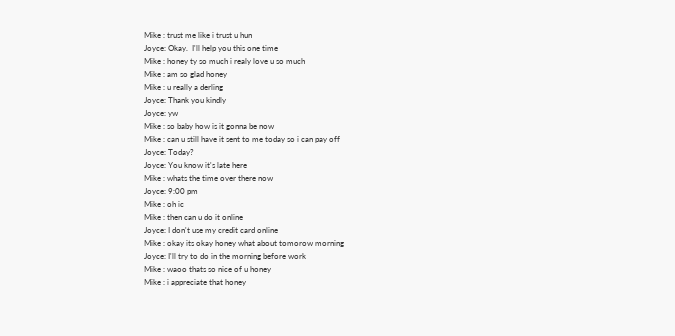Mike : trust me like i trust u hun
Joyce: Okay.  I'll help you this one time
Mike : honey ty so much i realy love u so much
Mike : am so glad honey
Mike : u really a derling
Joyce: Thank you kindly
Joyce: yw
Mike : so baby how is it gonna be now
Mike : can u still have it sent to me today so i can pay off
Joyce: Today?
Joyce: You know it's late here
Mike : whats the time over there now
Joyce: 9:00 pm
Mike : oh ic
Mike : then can u do it online
Joyce: I don't use my credit card online
Mike : okay its okay honey what about tomorow morning
Joyce: I'll try to do in the morning before work
Mike : waoo thats so nice of u honey
Mike : i appreciate that honey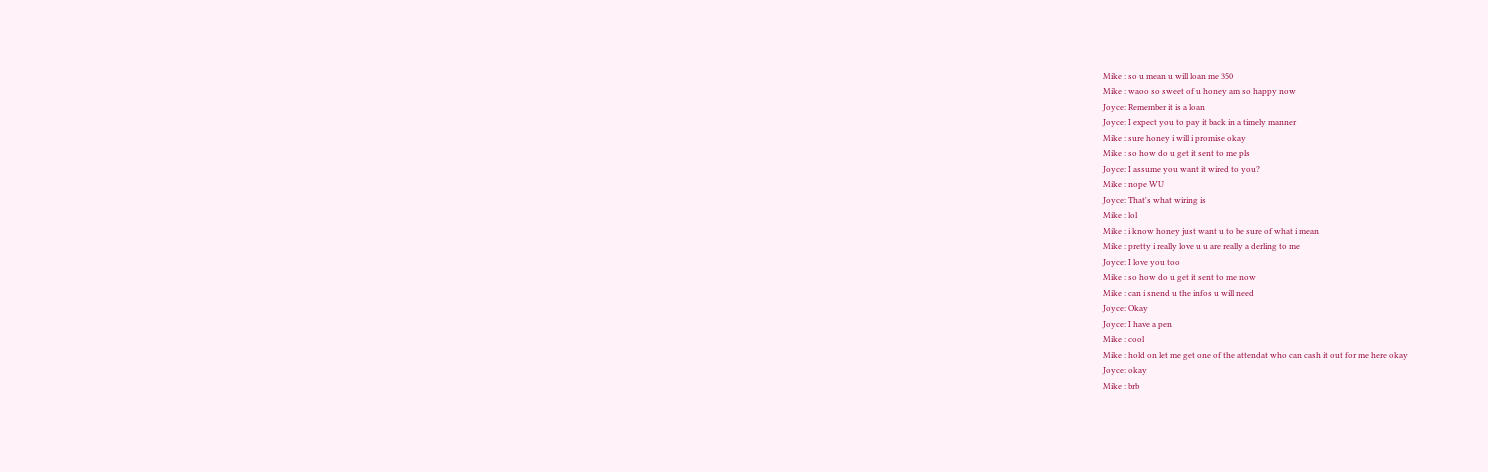Mike : so u mean u will loan me 350
Mike : waoo so sweet of u honey am so happy now
Joyce: Remember it is a loan
Joyce: I expect you to pay it back in a timely manner
Mike : sure honey i will i promise okay
Mike : so how do u get it sent to me pls
Joyce: I assume you want it wired to you?
Mike : nope WU
Joyce: That's what wiring is
Mike : lol
Mike : i know honey just want u to be sure of what i mean
Mike : pretty i really love u u are really a derling to me
Joyce: I love you too
Mike : so how do u get it sent to me now
Mike : can i snend u the infos u will need
Joyce: Okay
Joyce: I have a pen
Mike : cool
Mike : hold on let me get one of the attendat who can cash it out for me here okay
Joyce: okay
Mike : brb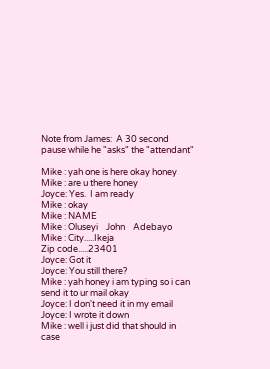Note from James:  A 30 second pause while he "asks" the "attendant"

Mike : yah one is here okay honey
Mike : are u there honey
Joyce: Yes.  I am ready
Mike : okay
Mike : NAME
Mike : Oluseyi    John    Adebayo
Mike : City.....Ikeja
Zip code.....23401
Joyce: Got it
Joyce: You still there?
Mike : yah honey i am typing so i can send it to ur mail okay
Joyce: I don't need it in my email
Joyce: I wrote it down
Mike : well i just did that should in case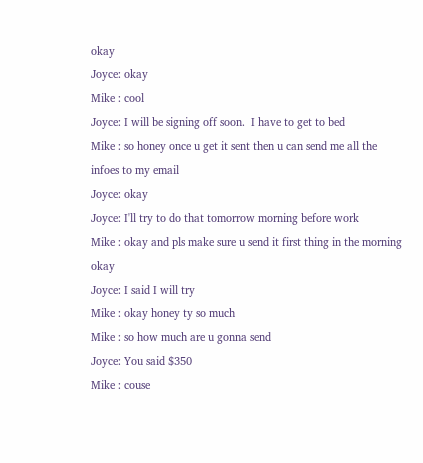okay
Joyce: okay
Mike : cool
Joyce: I will be signing off soon.  I have to get to bed
Mike : so honey once u get it sent then u can send me all the infoes to my email
Joyce: okay
Joyce: I'll try to do that tomorrow morning before work
Mike : okay and pls make sure u send it first thing in the morning okay
Joyce: I said I will try
Mike : okay honey ty so much
Mike : so how much are u gonna send
Joyce: You said $350
Mike : couse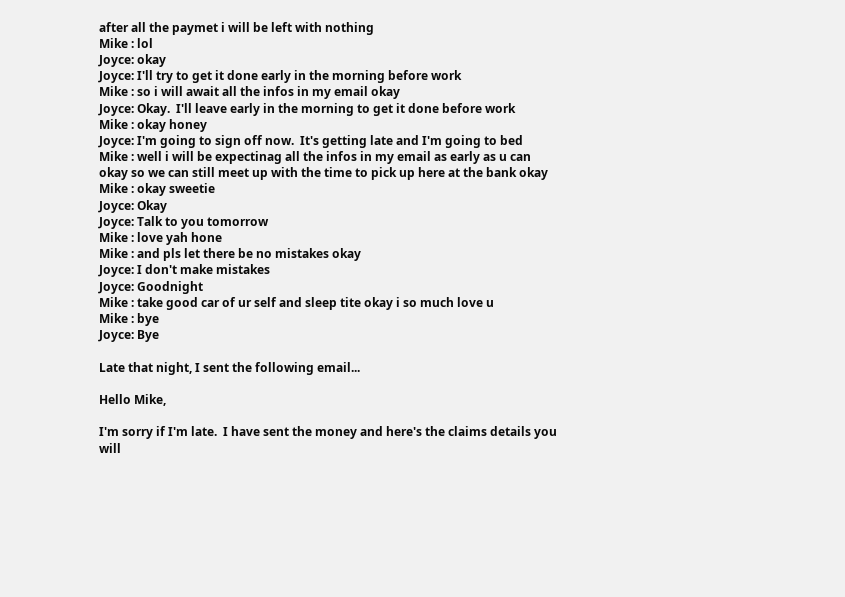after all the paymet i will be left with nothing
Mike : lol
Joyce: okay
Joyce: I'll try to get it done early in the morning before work
Mike : so i will await all the infos in my email okay
Joyce: Okay.  I'll leave early in the morning to get it done before work
Mike : okay honey
Joyce: I'm going to sign off now.  It's getting late and I'm going to bed
Mike : well i will be expectinag all the infos in my email as early as u can okay so we can still meet up with the time to pick up here at the bank okay
Mike : okay sweetie
Joyce: Okay
Joyce: Talk to you tomorrow
Mike : love yah hone
Mike : and pls let there be no mistakes okay
Joyce: I don't make mistakes
Joyce: Goodnight
Mike : take good car of ur self and sleep tite okay i so much love u
Mike : bye
Joyce: Bye

Late that night, I sent the following email...

Hello Mike,

I'm sorry if I'm late.  I have sent the money and here's the claims details you will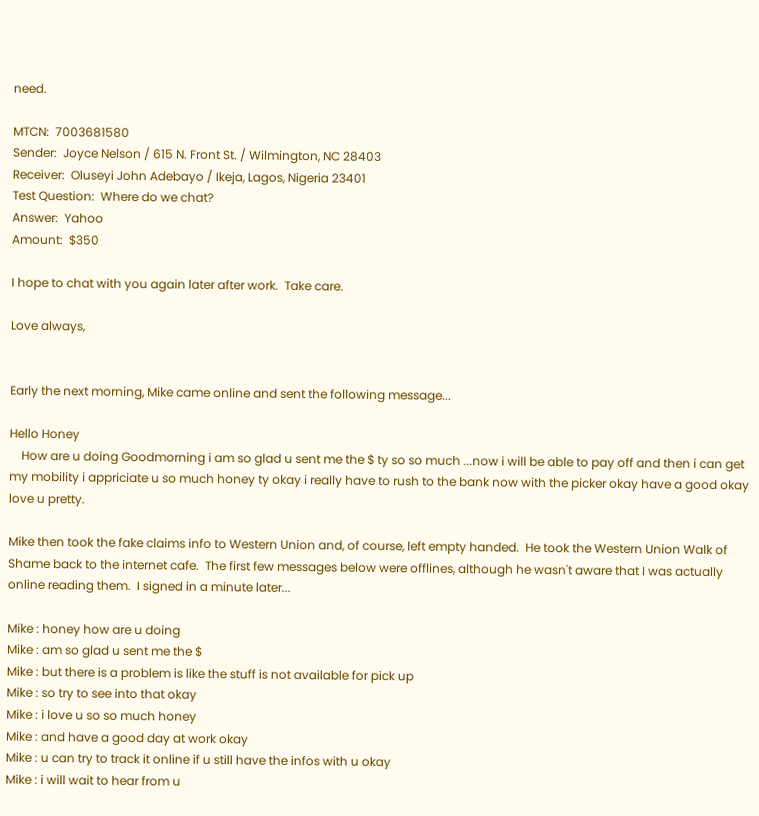need.

MTCN:  7003681580
Sender:  Joyce Nelson / 615 N. Front St. / Wilmington, NC 28403
Receiver:  Oluseyi John Adebayo / Ikeja, Lagos, Nigeria 23401
Test Question:  Where do we chat?
Answer:  Yahoo
Amount:  $350

I hope to chat with you again later after work.  Take care.

Love always,


Early the next morning, Mike came online and sent the following message...

Hello Honey
    How are u doing Goodmorning i am so glad u sent me the $ ty so so much ...now i will be able to pay off and then i can get my mobility i appriciate u so much honey ty okay i really have to rush to the bank now with the picker okay have a good okay love u pretty.

Mike then took the fake claims info to Western Union and, of course, left empty handed.  He took the Western Union Walk of Shame back to the internet cafe.  The first few messages below were offlines, although he wasn't aware that I was actually online reading them.  I signed in a minute later...

Mike : honey how are u doing
Mike : am so glad u sent me the $
Mike : but there is a problem is like the stuff is not available for pick up
Mike : so try to see into that okay
Mike : i love u so so much honey
Mike : and have a good day at work okay
Mike : u can try to track it online if u still have the infos with u okay
Mike : i will wait to hear from u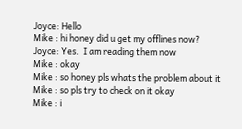Joyce: Hello
Mike : hi honey did u get my offlines now?
Joyce: Yes.  I am reading them now
Mike : okay
Mike : so honey pls whats the problem about it
Mike : so pls try to check on it okay
Mike : i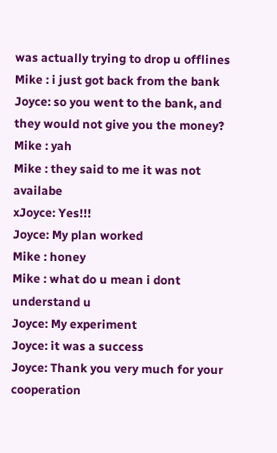was actually trying to drop u offlines
Mike : i just got back from the bank
Joyce: so you went to the bank, and they would not give you the money?
Mike : yah
Mike : they said to me it was not availabe
xJoyce: Yes!!!
Joyce: My plan worked
Mike : honey
Mike : what do u mean i dont understand u
Joyce: My experiment
Joyce: it was a success
Joyce: Thank you very much for your cooperation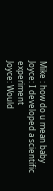Mike : how do u mean baby
Joyce: I developed a scientific experiment
Joyce: Would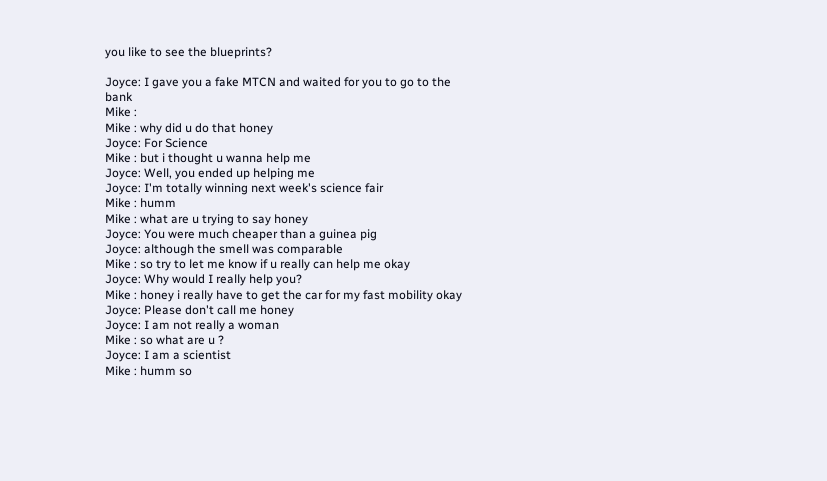you like to see the blueprints?

Joyce: I gave you a fake MTCN and waited for you to go to the bank
Mike :
Mike : why did u do that honey
Joyce: For Science
Mike : but i thought u wanna help me
Joyce: Well, you ended up helping me
Joyce: I'm totally winning next week's science fair
Mike : humm
Mike : what are u trying to say honey
Joyce: You were much cheaper than a guinea pig
Joyce: although the smell was comparable
Mike : so try to let me know if u really can help me okay
Joyce: Why would I really help you?
Mike : honey i really have to get the car for my fast mobility okay
Joyce: Please don't call me honey
Joyce: I am not really a woman
Mike : so what are u ?
Joyce: I am a scientist
Mike : humm so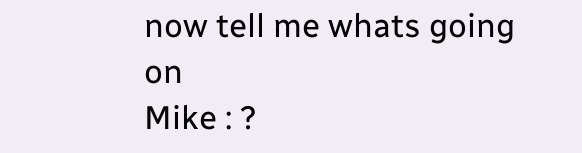now tell me whats going on
Mike : ?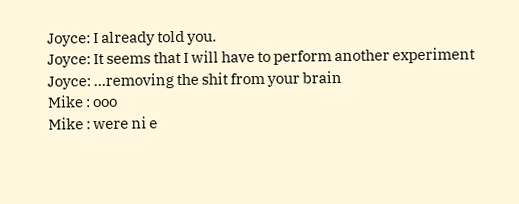Joyce: I already told you.
Joyce: It seems that I will have to perform another experiment
Joyce: ...removing the shit from your brain
Mike : ooo
Mike : were ni e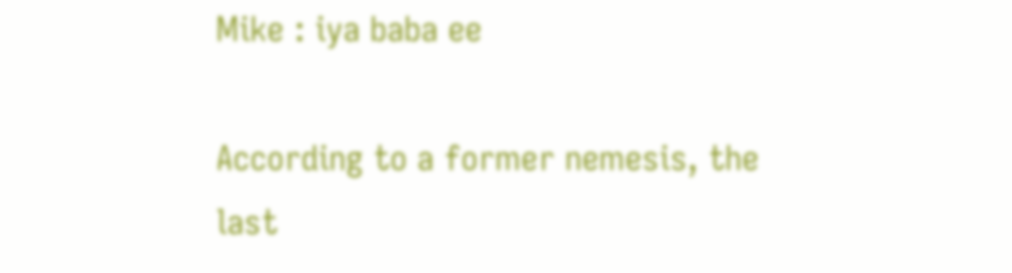Mike : iya baba ee

According to a former nemesis, the last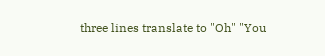three lines translate to "Oh" "You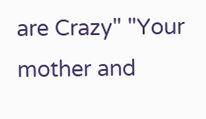are Crazy" "Your mother and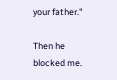your father."

Then he blocked me.